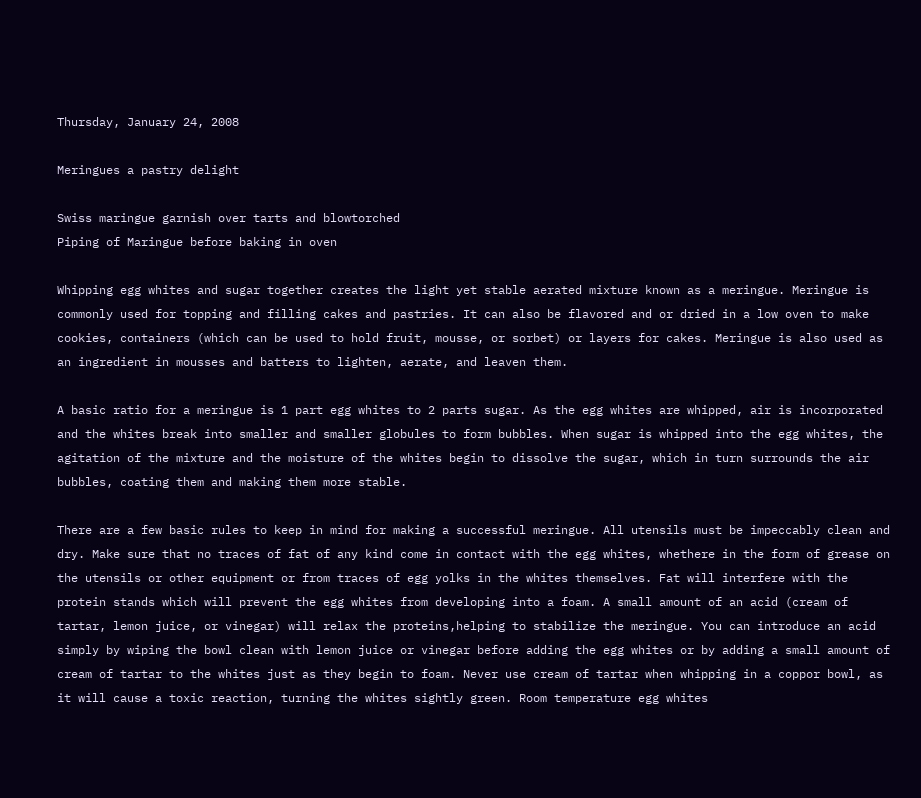Thursday, January 24, 2008

Meringues a pastry delight

Swiss maringue garnish over tarts and blowtorched
Piping of Maringue before baking in oven

Whipping egg whites and sugar together creates the light yet stable aerated mixture known as a meringue. Meringue is commonly used for topping and filling cakes and pastries. It can also be flavored and or dried in a low oven to make cookies, containers (which can be used to hold fruit, mousse, or sorbet) or layers for cakes. Meringue is also used as an ingredient in mousses and batters to lighten, aerate, and leaven them.

A basic ratio for a meringue is 1 part egg whites to 2 parts sugar. As the egg whites are whipped, air is incorporated and the whites break into smaller and smaller globules to form bubbles. When sugar is whipped into the egg whites, the agitation of the mixture and the moisture of the whites begin to dissolve the sugar, which in turn surrounds the air bubbles, coating them and making them more stable.

There are a few basic rules to keep in mind for making a successful meringue. All utensils must be impeccably clean and dry. Make sure that no traces of fat of any kind come in contact with the egg whites, whethere in the form of grease on the utensils or other equipment or from traces of egg yolks in the whites themselves. Fat will interfere with the protein stands which will prevent the egg whites from developing into a foam. A small amount of an acid (cream of tartar, lemon juice, or vinegar) will relax the proteins,helping to stabilize the meringue. You can introduce an acid simply by wiping the bowl clean with lemon juice or vinegar before adding the egg whites or by adding a small amount of cream of tartar to the whites just as they begin to foam. Never use cream of tartar when whipping in a coppor bowl, as it will cause a toxic reaction, turning the whites sightly green. Room temperature egg whites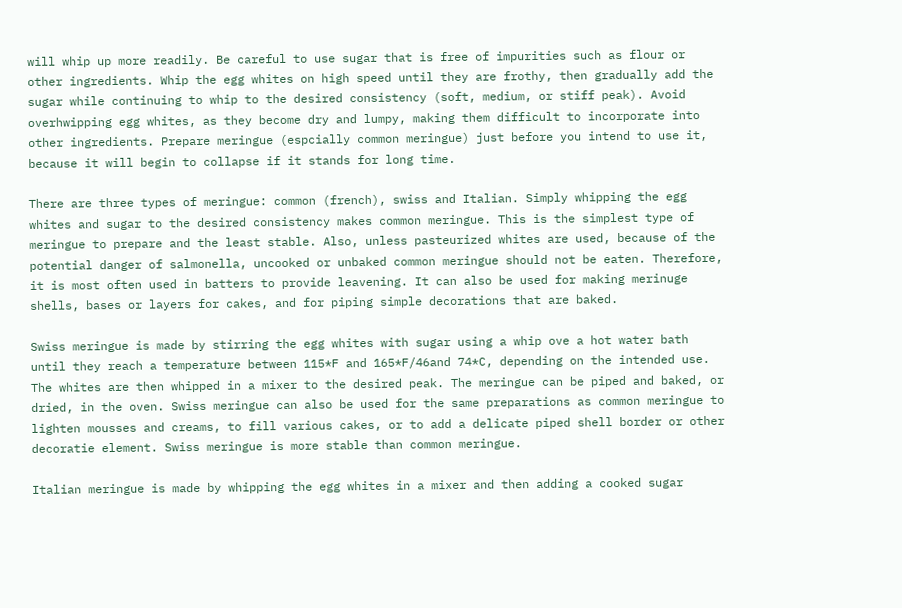will whip up more readily. Be careful to use sugar that is free of impurities such as flour or other ingredients. Whip the egg whites on high speed until they are frothy, then gradually add the sugar while continuing to whip to the desired consistency (soft, medium, or stiff peak). Avoid overhwipping egg whites, as they become dry and lumpy, making them difficult to incorporate into other ingredients. Prepare meringue (espcially common meringue) just before you intend to use it, because it will begin to collapse if it stands for long time.

There are three types of meringue: common (french), swiss and Italian. Simply whipping the egg whites and sugar to the desired consistency makes common meringue. This is the simplest type of meringue to prepare and the least stable. Also, unless pasteurized whites are used, because of the potential danger of salmonella, uncooked or unbaked common meringue should not be eaten. Therefore, it is most often used in batters to provide leavening. It can also be used for making merinuge shells, bases or layers for cakes, and for piping simple decorations that are baked.

Swiss meringue is made by stirring the egg whites with sugar using a whip ove a hot water bath until they reach a temperature between 115*F and 165*F/46and 74*C, depending on the intended use. The whites are then whipped in a mixer to the desired peak. The meringue can be piped and baked, or dried, in the oven. Swiss meringue can also be used for the same preparations as common meringue to lighten mousses and creams, to fill various cakes, or to add a delicate piped shell border or other decoratie element. Swiss meringue is more stable than common meringue.

Italian meringue is made by whipping the egg whites in a mixer and then adding a cooked sugar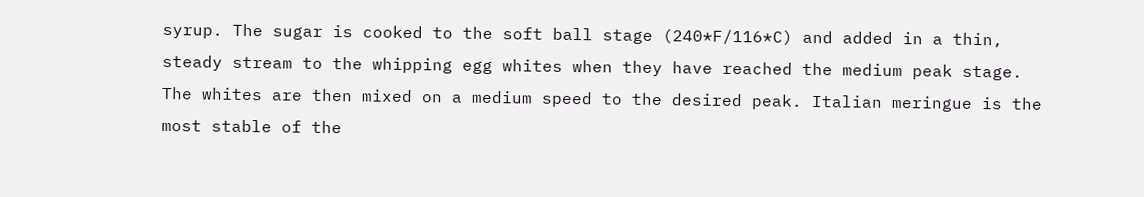syrup. The sugar is cooked to the soft ball stage (240*F/116*C) and added in a thin, steady stream to the whipping egg whites when they have reached the medium peak stage. The whites are then mixed on a medium speed to the desired peak. Italian meringue is the most stable of the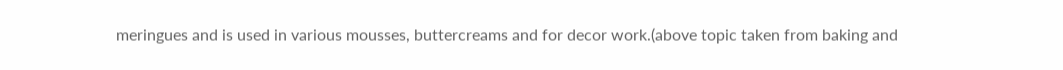meringues and is used in various mousses, buttercreams and for decor work.(above topic taken from baking and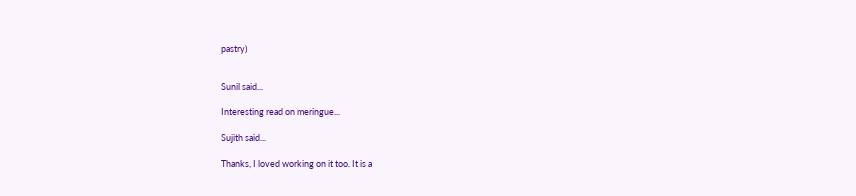pastry)


Sunil said...

Interesting read on meringue...

Sujith said...

Thanks, I loved working on it too. It is a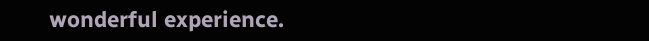wonderful experience.